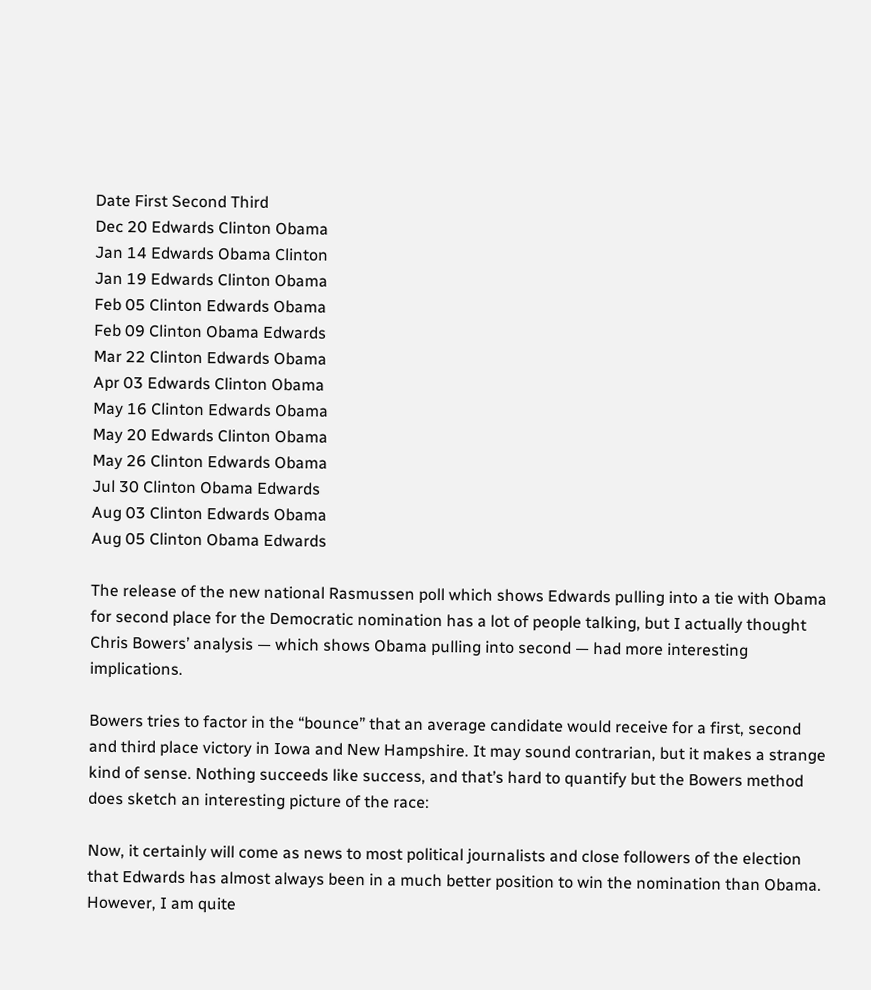Date First Second Third
Dec 20 Edwards Clinton Obama
Jan 14 Edwards Obama Clinton
Jan 19 Edwards Clinton Obama
Feb 05 Clinton Edwards Obama
Feb 09 Clinton Obama Edwards
Mar 22 Clinton Edwards Obama
Apr 03 Edwards Clinton Obama
May 16 Clinton Edwards Obama
May 20 Edwards Clinton Obama
May 26 Clinton Edwards Obama
Jul 30 Clinton Obama Edwards
Aug 03 Clinton Edwards Obama
Aug 05 Clinton Obama Edwards

The release of the new national Rasmussen poll which shows Edwards pulling into a tie with Obama for second place for the Democratic nomination has a lot of people talking, but I actually thought Chris Bowers’ analysis — which shows Obama pulling into second — had more interesting implications.

Bowers tries to factor in the “bounce” that an average candidate would receive for a first, second and third place victory in Iowa and New Hampshire. It may sound contrarian, but it makes a strange kind of sense. Nothing succeeds like success, and that’s hard to quantify but the Bowers method does sketch an interesting picture of the race:

Now, it certainly will come as news to most political journalists and close followers of the election that Edwards has almost always been in a much better position to win the nomination than Obama. However, I am quite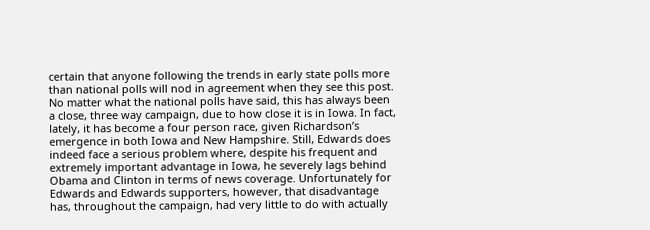certain that anyone following the trends in early state polls more than national polls will nod in agreement when they see this post. No matter what the national polls have said, this has always been a close, three way campaign, due to how close it is in Iowa. In fact, lately, it has become a four person race, given Richardson’s emergence in both Iowa and New Hampshire. Still, Edwards does indeed face a serious problem where, despite his frequent and extremely important advantage in Iowa, he severely lags behind Obama and Clinton in terms of news coverage. Unfortunately for Edwards and Edwards supporters, however, that disadvantage has, throughout the campaign, had very little to do with actually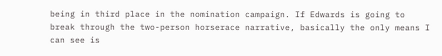being in third place in the nomination campaign. If Edwards is going to break through the two-person horserace narrative, basically the only means I can see is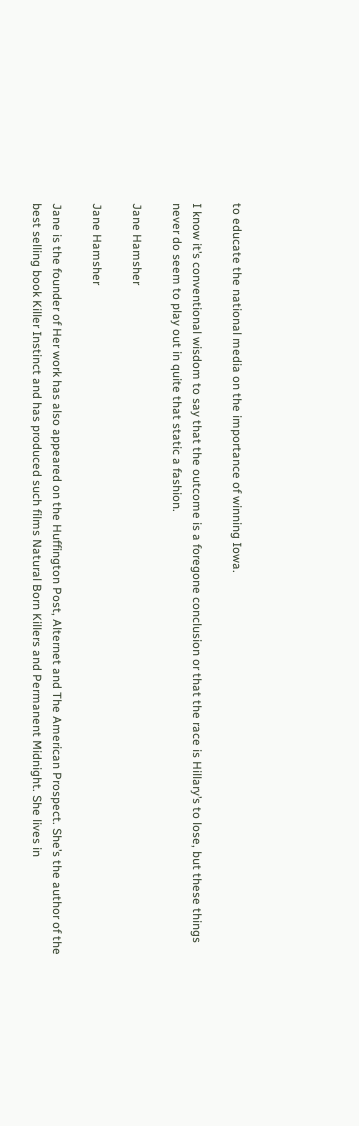to educate the national media on the importance of winning Iowa.

I know it’s conventional wisdom to say that the outcome is a foregone conclusion or that the race is Hillary’s to lose, but these things never do seem to play out in quite that static a fashion.

Jane Hamsher

Jane Hamsher

Jane is the founder of Her work has also appeared on the Huffington Post, Alternet and The American Prospect. She’s the author of the best selling book Killer Instinct and has produced such films Natural Born Killers and Permanent Midnight. She lives in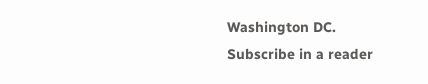Washington DC.
Subscribe in a reader